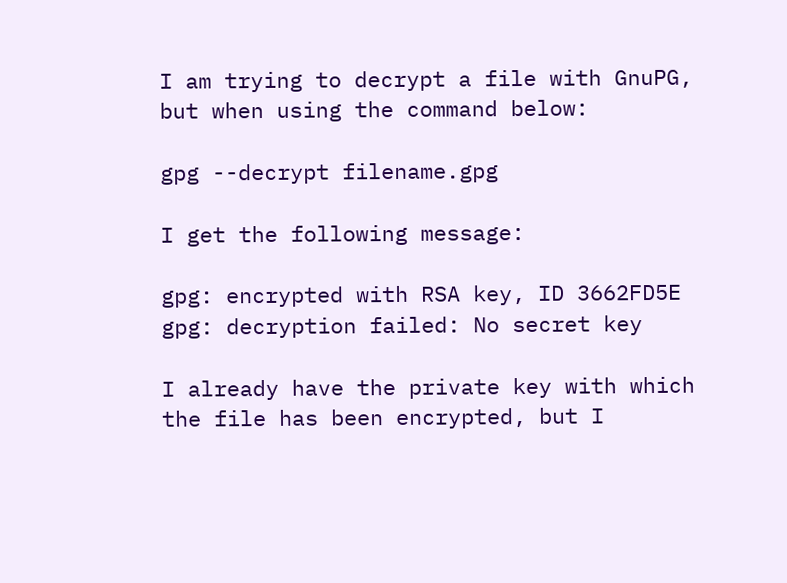I am trying to decrypt a file with GnuPG, but when using the command below:

gpg --decrypt filename.gpg

I get the following message:

gpg: encrypted with RSA key, ID 3662FD5E
gpg: decryption failed: No secret key

I already have the private key with which the file has been encrypted, but I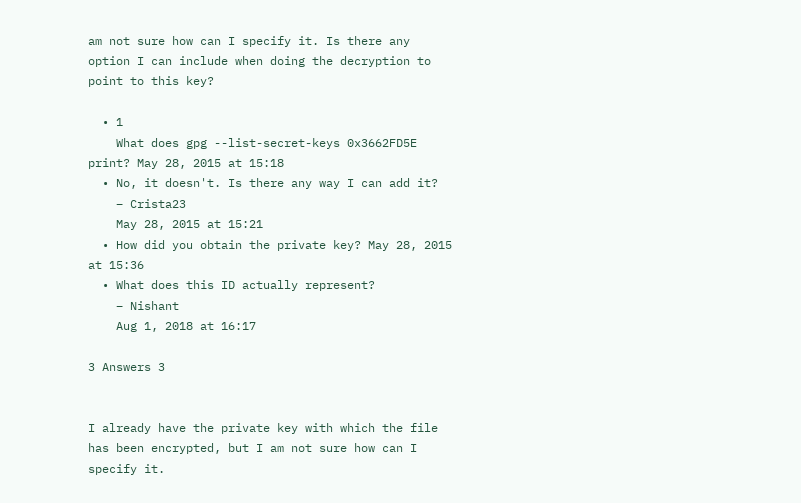am not sure how can I specify it. Is there any option I can include when doing the decryption to point to this key?

  • 1
    What does gpg --list-secret-keys 0x3662FD5E print? May 28, 2015 at 15:18
  • No, it doesn't. Is there any way I can add it?
    – Crista23
    May 28, 2015 at 15:21
  • How did you obtain the private key? May 28, 2015 at 15:36
  • What does this ID actually represent?
    – Nishant
    Aug 1, 2018 at 16:17

3 Answers 3


I already have the private key with which the file has been encrypted, but I am not sure how can I specify it.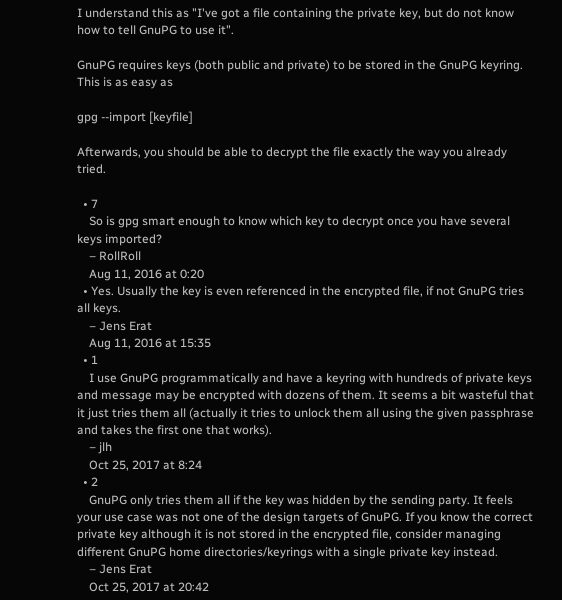I understand this as "I've got a file containing the private key, but do not know how to tell GnuPG to use it".

GnuPG requires keys (both public and private) to be stored in the GnuPG keyring. This is as easy as

gpg --import [keyfile]

Afterwards, you should be able to decrypt the file exactly the way you already tried.

  • 7
    So is gpg smart enough to know which key to decrypt once you have several keys imported?
    – RollRoll
    Aug 11, 2016 at 0:20
  • Yes. Usually the key is even referenced in the encrypted file, if not GnuPG tries all keys.
    – Jens Erat
    Aug 11, 2016 at 15:35
  • 1
    I use GnuPG programmatically and have a keyring with hundreds of private keys and message may be encrypted with dozens of them. It seems a bit wasteful that it just tries them all (actually it tries to unlock them all using the given passphrase and takes the first one that works).
    – jlh
    Oct 25, 2017 at 8:24
  • 2
    GnuPG only tries them all if the key was hidden by the sending party. It feels your use case was not one of the design targets of GnuPG. If you know the correct private key although it is not stored in the encrypted file, consider managing different GnuPG home directories/keyrings with a single private key instead.
    – Jens Erat
    Oct 25, 2017 at 20:42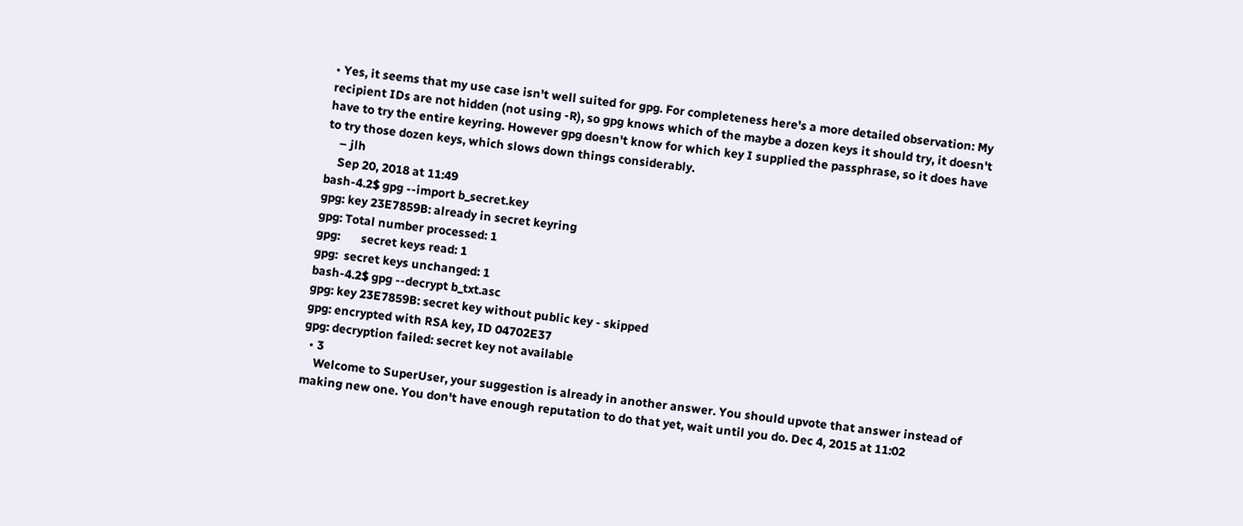• Yes, it seems that my use case isn't well suited for gpg. For completeness here's a more detailed observation: My recipient IDs are not hidden (not using -R), so gpg knows which of the maybe a dozen keys it should try, it doesn't have to try the entire keyring. However gpg doesn't know for which key I supplied the passphrase, so it does have to try those dozen keys, which slows down things considerably.
    – jlh
    Sep 20, 2018 at 11:49
bash-4.2$ gpg --import b_secret.key
gpg: key 23E7859B: already in secret keyring
gpg: Total number processed: 1
gpg:       secret keys read: 1
gpg:  secret keys unchanged: 1
bash-4.2$ gpg --decrypt b_txt.asc
gpg: key 23E7859B: secret key without public key - skipped
gpg: encrypted with RSA key, ID 04702E37
gpg: decryption failed: secret key not available
  • 3
    Welcome to SuperUser, your suggestion is already in another answer. You should upvote that answer instead of making new one. You don't have enough reputation to do that yet, wait until you do. Dec 4, 2015 at 11:02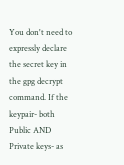You don't need to expressly declare the secret key in the gpg decrypt command. If the keypair- both Public AND Private keys- as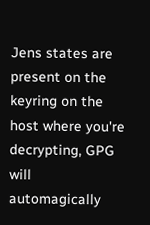Jens states are present on the keyring on the host where you're decrypting, GPG will automagically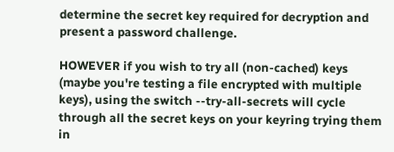determine the secret key required for decryption and present a password challenge.

HOWEVER if you wish to try all (non-cached) keys (maybe you're testing a file encrypted with multiple keys), using the switch --try-all-secrets will cycle through all the secret keys on your keyring trying them in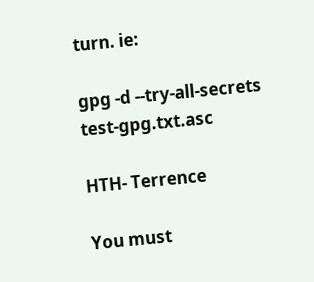turn. ie:

gpg -d --try-all-secrets test-gpg.txt.asc

HTH- Terrence

You must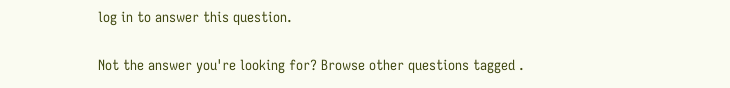log in to answer this question.

Not the answer you're looking for? Browse other questions tagged .